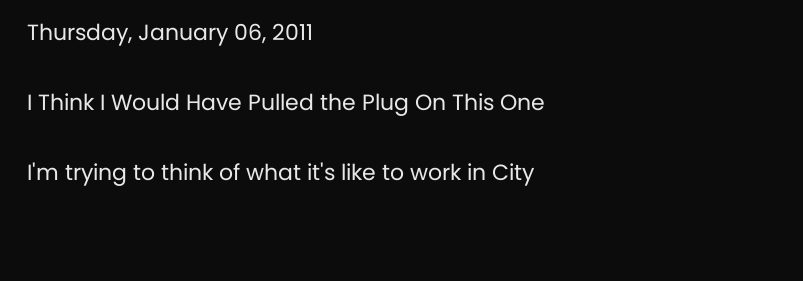Thursday, January 06, 2011

I Think I Would Have Pulled the Plug On This One

I'm trying to think of what it's like to work in City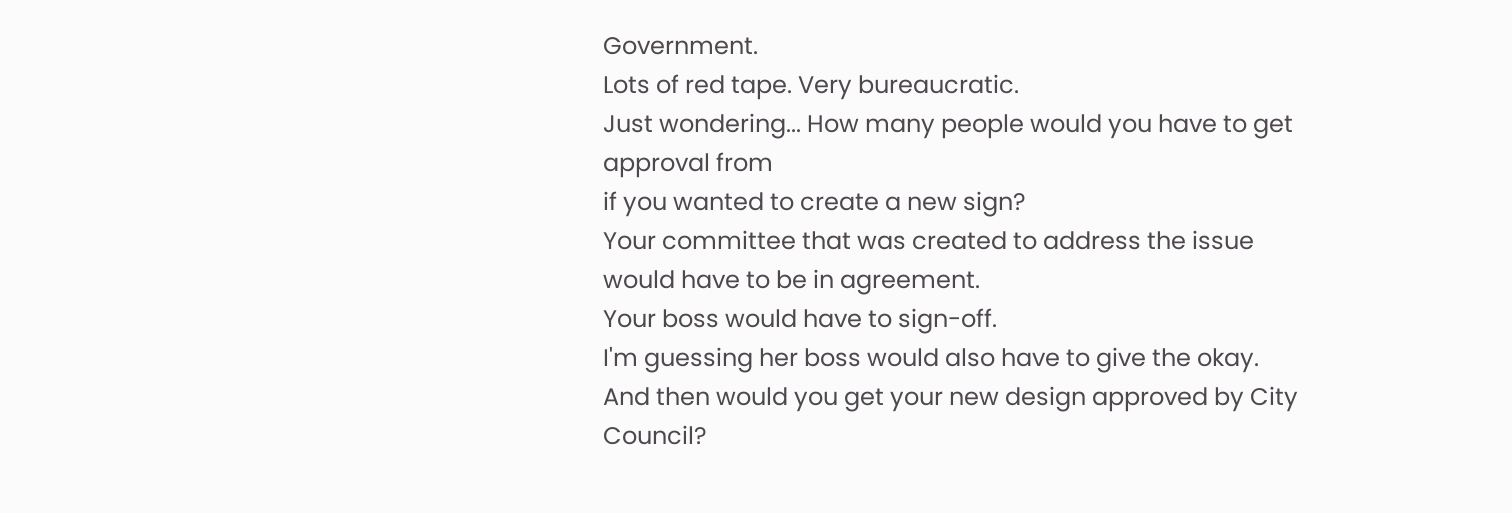Government.
Lots of red tape. Very bureaucratic.
Just wondering... How many people would you have to get approval from
if you wanted to create a new sign?
Your committee that was created to address the issue
would have to be in agreement.
Your boss would have to sign-off.
I'm guessing her boss would also have to give the okay.
And then would you get your new design approved by City Council?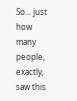So... just how many people, exactly, saw this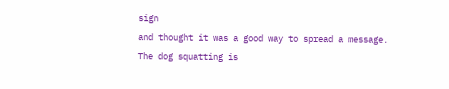sign
and thought it was a good way to spread a message.
The dog squatting is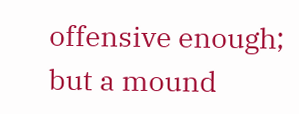offensive enough;
but a mound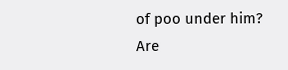of poo under him?
Are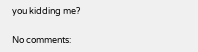you kidding me?

No comments: